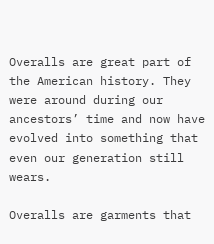Overalls are great part of the American history. They were around during our ancestors’ time and now have evolved into something that even our generation still wears.

Overalls are garments that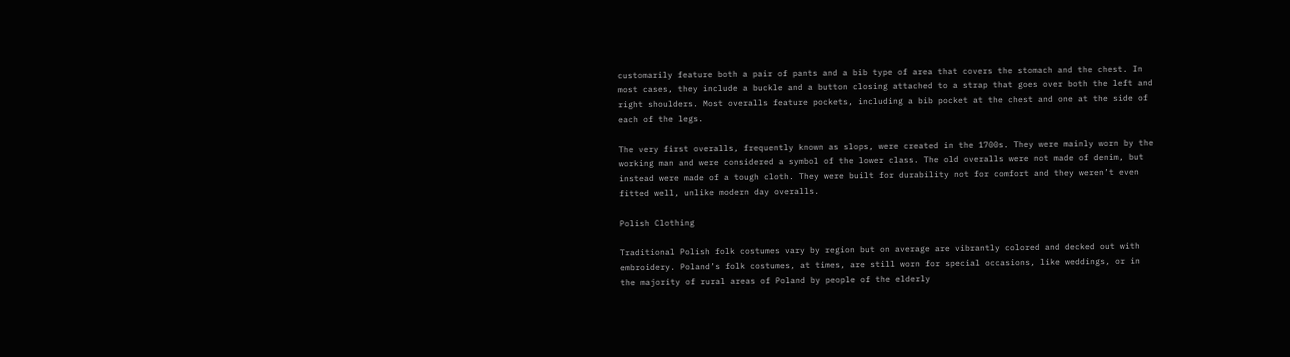customarily feature both a pair of pants and a bib type of area that covers the stomach and the chest. In most cases, they include a buckle and a button closing attached to a strap that goes over both the left and right shoulders. Most overalls feature pockets, including a bib pocket at the chest and one at the side of each of the legs.

The very first overalls, frequently known as slops, were created in the 1700s. They were mainly worn by the working man and were considered a symbol of the lower class. The old overalls were not made of denim, but instead were made of a tough cloth. They were built for durability not for comfort and they weren’t even fitted well, unlike modern day overalls.

Polish Clothing

Traditional Polish folk costumes vary by region but on average are vibrantly colored and decked out with embroidery. Poland’s folk costumes, at times, are still worn for special occasions, like weddings, or in the majority of rural areas of Poland by people of the elderly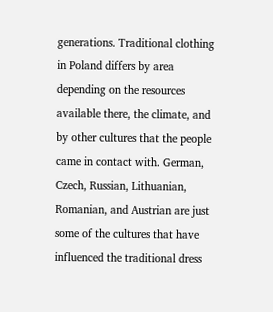generations. Traditional clothing in Poland differs by area depending on the resources available there, the climate, and by other cultures that the people came in contact with. German, Czech, Russian, Lithuanian, Romanian, and Austrian are just some of the cultures that have influenced the traditional dress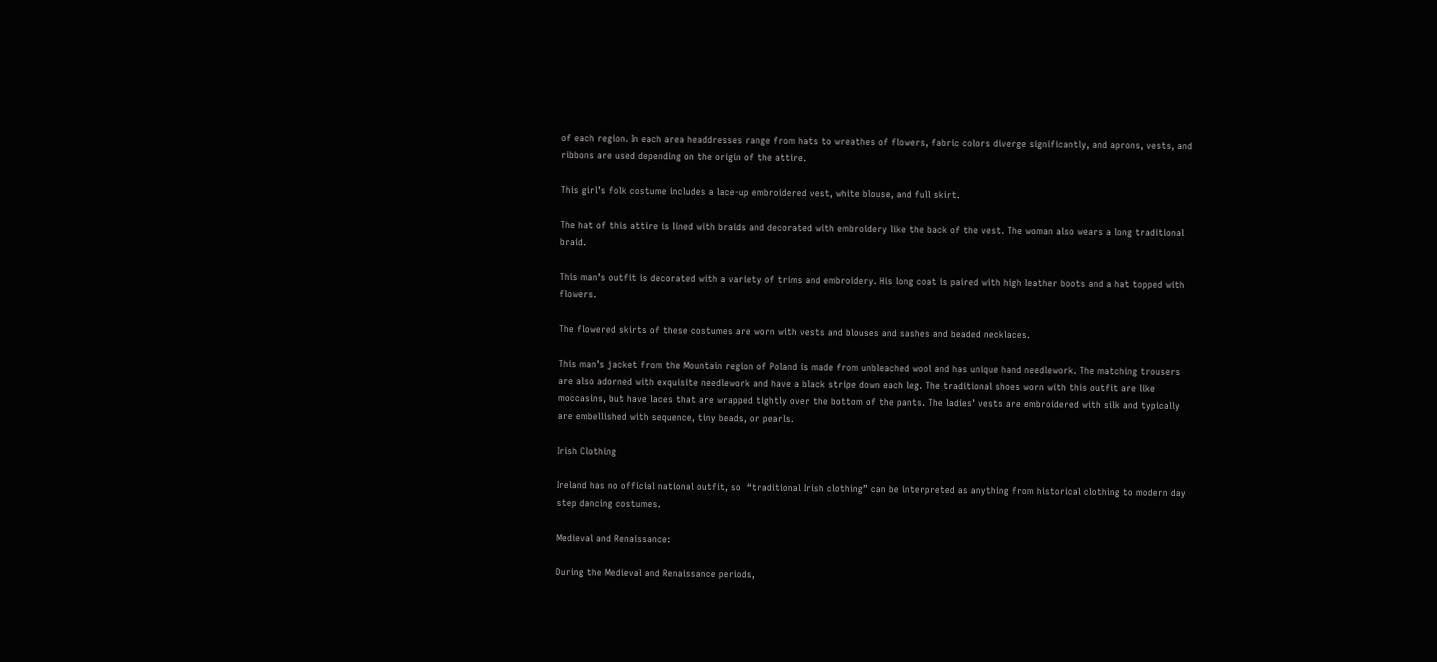of each region. In each area headdresses range from hats to wreathes of flowers, fabric colors diverge significantly, and aprons, vests, and ribbons are used depending on the origin of the attire.

This girl’s folk costume includes a lace-up embroidered vest, white blouse, and full skirt.

The hat of this attire is lined with braids and decorated with embroidery like the back of the vest. The woman also wears a long traditional braid.

This man’s outfit is decorated with a variety of trims and embroidery. His long coat is paired with high leather boots and a hat topped with flowers.

The flowered skirts of these costumes are worn with vests and blouses and sashes and beaded necklaces.

This man’s jacket from the Mountain region of Poland is made from unbleached wool and has unique hand needlework. The matching trousers are also adorned with exquisite needlework and have a black stripe down each leg. The traditional shoes worn with this outfit are like moccasins, but have laces that are wrapped tightly over the bottom of the pants. The ladies’ vests are embroidered with silk and typically are embellished with sequence, tiny beads, or pearls.

Irish Clothing

Ireland has no official national outfit, so  “traditional Irish clothing” can be interpreted as anything from historical clothing to modern day step dancing costumes.

Medieval and Renaissance:

During the Medieval and Renaissance periods,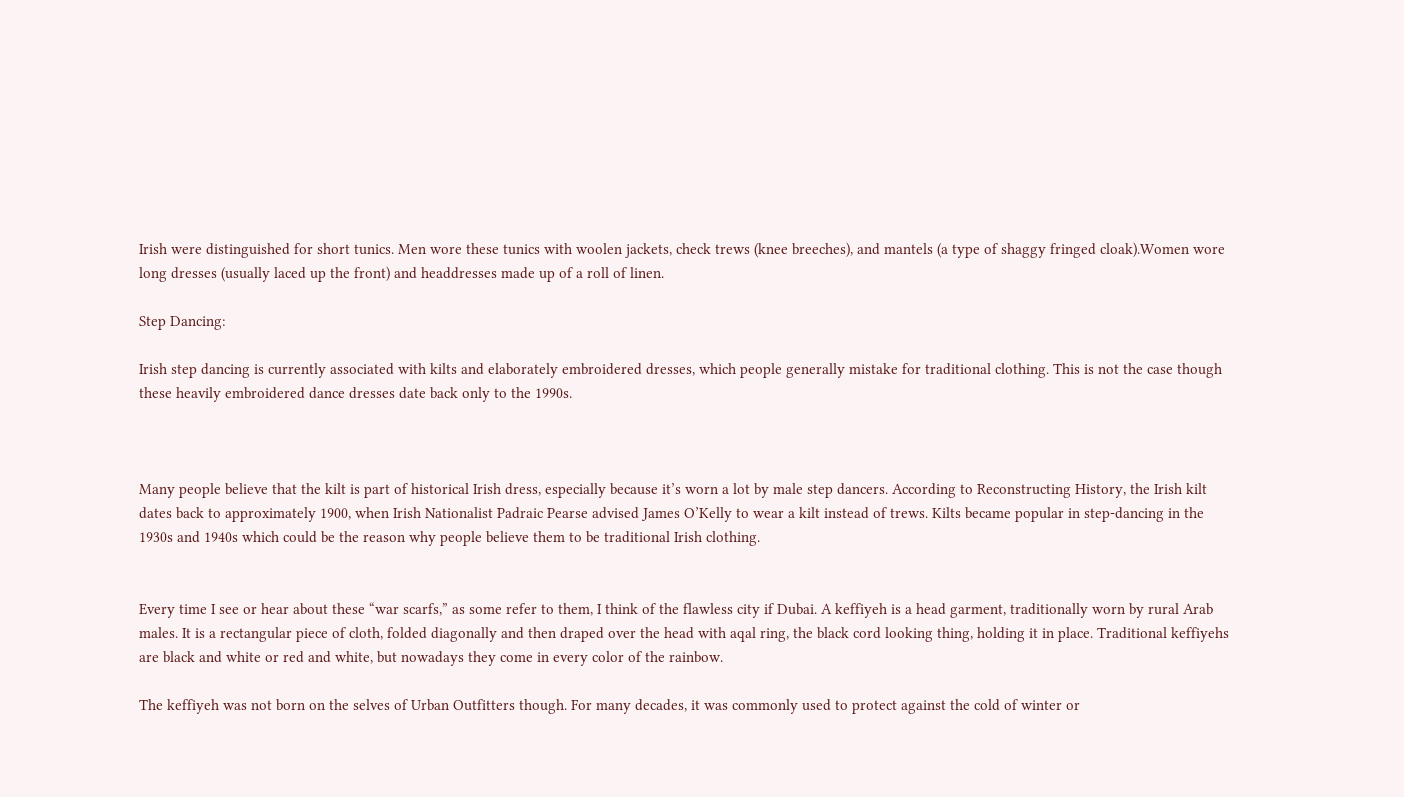Irish were distinguished for short tunics. Men wore these tunics with woolen jackets, check trews (knee breeches), and mantels (a type of shaggy fringed cloak).Women wore long dresses (usually laced up the front) and headdresses made up of a roll of linen.

Step Dancing:

Irish step dancing is currently associated with kilts and elaborately embroidered dresses, which people generally mistake for traditional clothing. This is not the case though these heavily embroidered dance dresses date back only to the 1990s.



Many people believe that the kilt is part of historical Irish dress, especially because it’s worn a lot by male step dancers. According to Reconstructing History, the Irish kilt dates back to approximately 1900, when Irish Nationalist Padraic Pearse advised James O’Kelly to wear a kilt instead of trews. Kilts became popular in step-dancing in the 1930s and 1940s which could be the reason why people believe them to be traditional Irish clothing.


Every time I see or hear about these “war scarfs,” as some refer to them, I think of the flawless city if Dubai. A keffiyeh is a head garment, traditionally worn by rural Arab males. It is a rectangular piece of cloth, folded diagonally and then draped over the head with aqal ring, the black cord looking thing, holding it in place. Traditional keffiyehs are black and white or red and white, but nowadays they come in every color of the rainbow.

The keffiyeh was not born on the selves of Urban Outfitters though. For many decades, it was commonly used to protect against the cold of winter or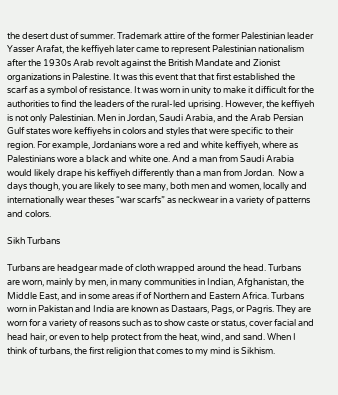the desert dust of summer. Trademark attire of the former Palestinian leader Yasser Arafat, the keffiyeh later came to represent Palestinian nationalism after the 1930s Arab revolt against the British Mandate and Zionist organizations in Palestine. It was this event that that first established the scarf as a symbol of resistance. It was worn in unity to make it difficult for the authorities to find the leaders of the rural-led uprising. However, the keffiyeh is not only Palestinian. Men in Jordan, Saudi Arabia, and the Arab Persian Gulf states wore keffiyehs in colors and styles that were specific to their region. For example, Jordanians wore a red and white keffiyeh, where as Palestinians wore a black and white one. And a man from Saudi Arabia would likely drape his keffiyeh differently than a man from Jordan.  Now a days though, you are likely to see many, both men and women, locally and internationally wear theses “war scarfs” as neckwear in a variety of patterns and colors.

Sikh Turbans

Turbans are headgear made of cloth wrapped around the head. Turbans are worn, mainly by men, in many communities in Indian, Afghanistan, the Middle East, and in some areas if of Northern and Eastern Africa. Turbans worn in Pakistan and India are known as Dastaars, Pags, or Pagris. They are worn for a variety of reasons such as to show caste or status, cover facial and head hair, or even to help protect from the heat, wind, and sand. When I think of turbans, the first religion that comes to my mind is Sikhism.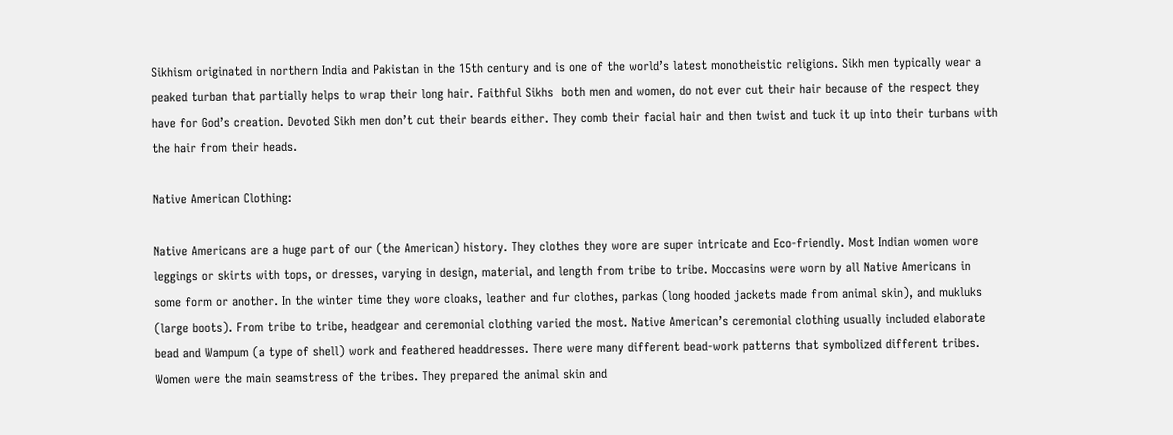Sikhism originated in northern India and Pakistan in the 15th century and is one of the world’s latest monotheistic religions. Sikh men typically wear a peaked turban that partially helps to wrap their long hair. Faithful Sikhs  both men and women, do not ever cut their hair because of the respect they have for God’s creation. Devoted Sikh men don’t cut their beards either. They comb their facial hair and then twist and tuck it up into their turbans with the hair from their heads.

Native American Clothing:

Native Americans are a huge part of our (the American) history. They clothes they wore are super intricate and Eco-friendly. Most Indian women wore leggings or skirts with tops, or dresses, varying in design, material, and length from tribe to tribe. Moccasins were worn by all Native Americans in some form or another. In the winter time they wore cloaks, leather and fur clothes, parkas (long hooded jackets made from animal skin), and mukluks (large boots). From tribe to tribe, headgear and ceremonial clothing varied the most. Native American’s ceremonial clothing usually included elaborate bead and Wampum (a type of shell) work and feathered headdresses. There were many different bead-work patterns that symbolized different tribes. Women were the main seamstress of the tribes. They prepared the animal skin and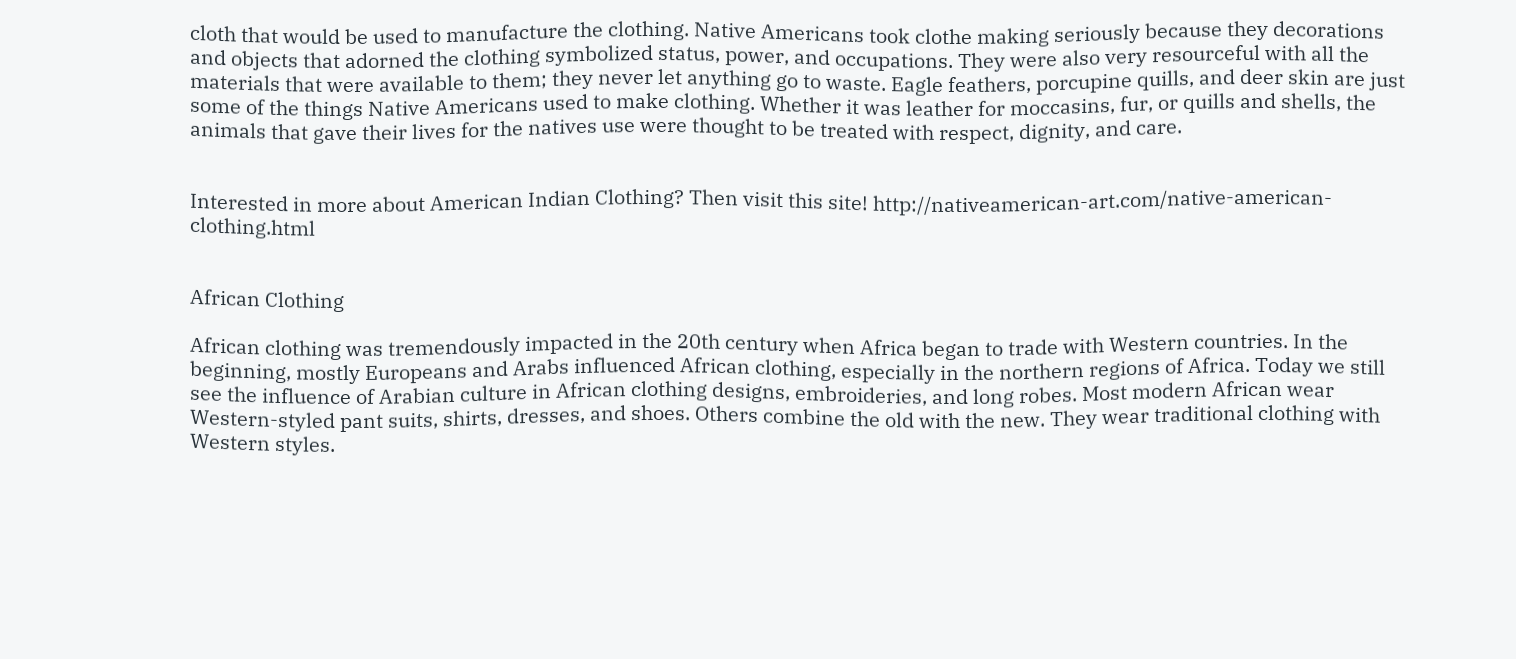cloth that would be used to manufacture the clothing. Native Americans took clothe making seriously because they decorations and objects that adorned the clothing symbolized status, power, and occupations. They were also very resourceful with all the materials that were available to them; they never let anything go to waste. Eagle feathers, porcupine quills, and deer skin are just some of the things Native Americans used to make clothing. Whether it was leather for moccasins, fur, or quills and shells, the animals that gave their lives for the natives use were thought to be treated with respect, dignity, and care.


Interested in more about American Indian Clothing? Then visit this site! http://nativeamerican-art.com/native-american-clothing.html


African Clothing

African clothing was tremendously impacted in the 20th century when Africa began to trade with Western countries. In the beginning, mostly Europeans and Arabs influenced African clothing, especially in the northern regions of Africa. Today we still see the influence of Arabian culture in African clothing designs, embroideries, and long robes. Most modern African wear Western-styled pant suits, shirts, dresses, and shoes. Others combine the old with the new. They wear traditional clothing with Western styles.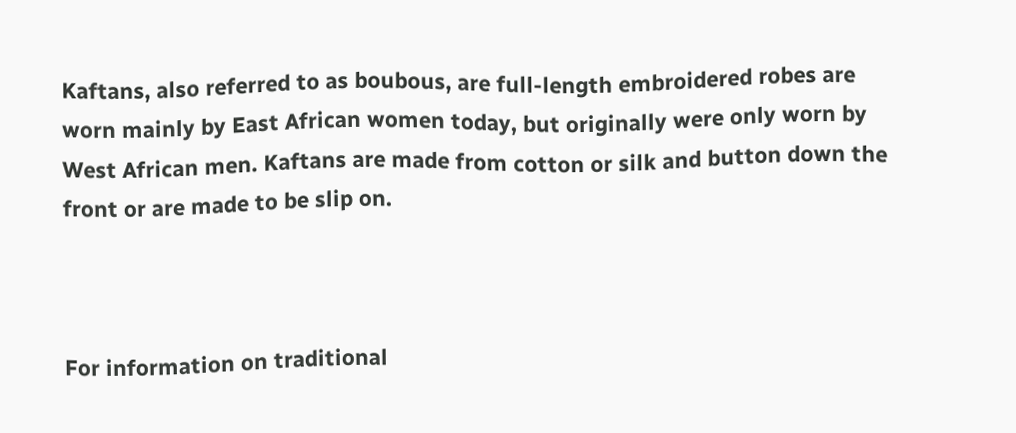Kaftans, also referred to as boubous, are full-length embroidered robes are worn mainly by East African women today, but originally were only worn by West African men. Kaftans are made from cotton or silk and button down the front or are made to be slip on.



For information on traditional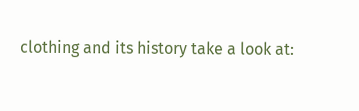clothing and its history take a look at: